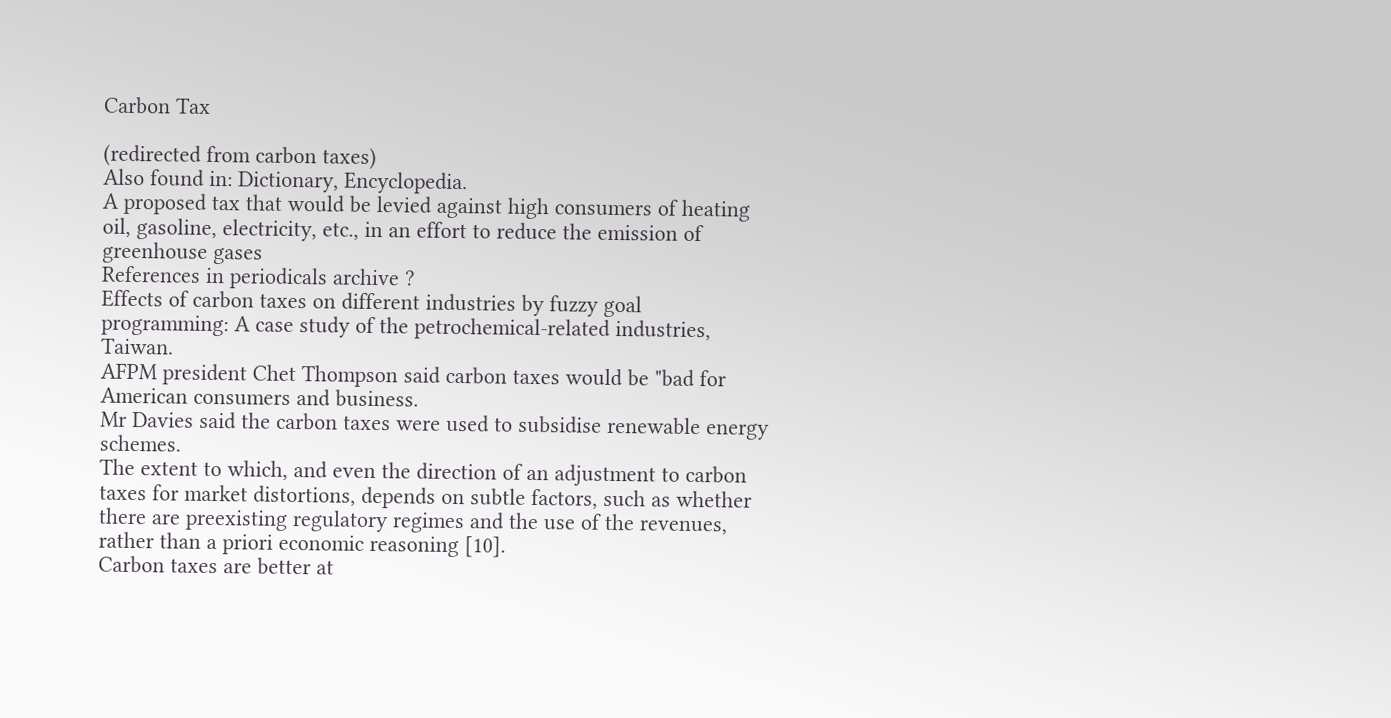Carbon Tax

(redirected from carbon taxes)
Also found in: Dictionary, Encyclopedia.
A proposed tax that would be levied against high consumers of heating oil, gasoline, electricity, etc., in an effort to reduce the emission of greenhouse gases
References in periodicals archive ?
Effects of carbon taxes on different industries by fuzzy goal programming: A case study of the petrochemical-related industries, Taiwan.
AFPM president Chet Thompson said carbon taxes would be "bad for American consumers and business.
Mr Davies said the carbon taxes were used to subsidise renewable energy schemes.
The extent to which, and even the direction of an adjustment to carbon taxes for market distortions, depends on subtle factors, such as whether there are preexisting regulatory regimes and the use of the revenues, rather than a priori economic reasoning [10].
Carbon taxes are better at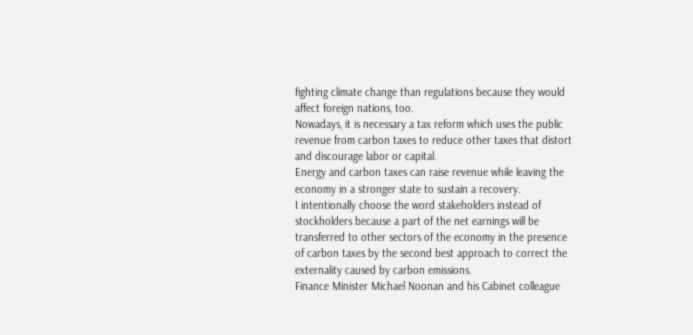fighting climate change than regulations because they would affect foreign nations, too.
Nowadays, it is necessary a tax reform which uses the public revenue from carbon taxes to reduce other taxes that distort and discourage labor or capital.
Energy and carbon taxes can raise revenue while leaving the economy in a stronger state to sustain a recovery.
I intentionally choose the word stakeholders instead of stockholders because a part of the net earnings will be transferred to other sectors of the economy in the presence of carbon taxes by the second best approach to correct the externality caused by carbon emissions.
Finance Minister Michael Noonan and his Cabinet colleague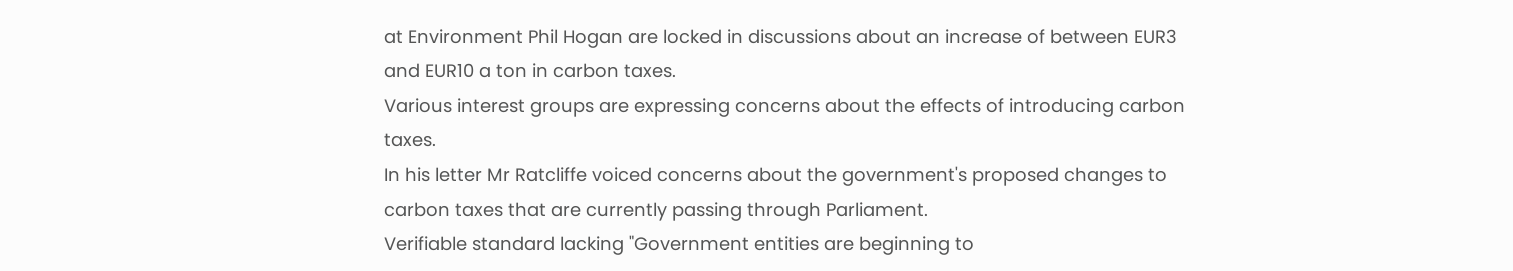at Environment Phil Hogan are locked in discussions about an increase of between EUR3 and EUR10 a ton in carbon taxes.
Various interest groups are expressing concerns about the effects of introducing carbon taxes.
In his letter Mr Ratcliffe voiced concerns about the government's proposed changes to carbon taxes that are currently passing through Parliament.
Verifiable standard lacking "Government entities are beginning to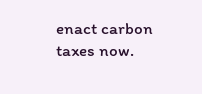enact carbon taxes now.